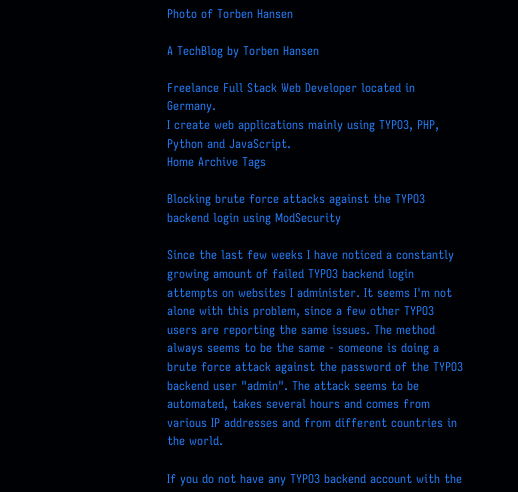Photo of Torben Hansen

A TechBlog by Torben Hansen

Freelance Full Stack Web Developer located in Germany.
I create web applications mainly using TYPO3, PHP, Python and JavaScript.
Home Archive Tags

Blocking brute force attacks against the TYPO3 backend login using ModSecurity

Since the last few weeks I have noticed a constantly growing amount of failed TYPO3 backend login attempts on websites I administer. It seems I'm not alone with this problem, since a few other TYPO3 users are reporting the same issues. The method always seems to be the same - someone is doing a brute force attack against the password of the TYPO3 backend user "admin". The attack seems to be automated, takes several hours and comes from various IP addresses and from different countries in the world.

If you do not have any TYPO3 backend account with the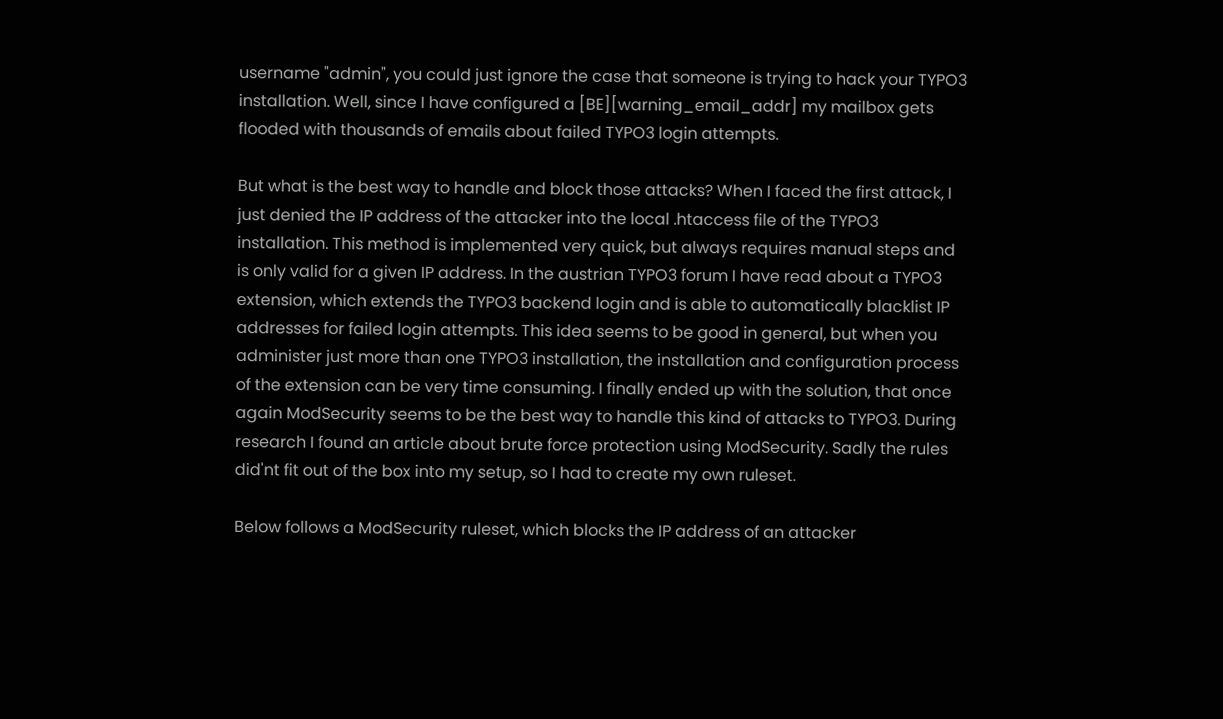username "admin", you could just ignore the case that someone is trying to hack your TYPO3 installation. Well, since I have configured a [BE][warning_email_addr] my mailbox gets flooded with thousands of emails about failed TYPO3 login attempts.

But what is the best way to handle and block those attacks? When I faced the first attack, I just denied the IP address of the attacker into the local .htaccess file of the TYPO3 installation. This method is implemented very quick, but always requires manual steps and is only valid for a given IP address. In the austrian TYPO3 forum I have read about a TYPO3 extension, which extends the TYPO3 backend login and is able to automatically blacklist IP addresses for failed login attempts. This idea seems to be good in general, but when you administer just more than one TYPO3 installation, the installation and configuration process of the extension can be very time consuming. I finally ended up with the solution, that once again ModSecurity seems to be the best way to handle this kind of attacks to TYPO3. During research I found an article about brute force protection using ModSecurity. Sadly the rules did'nt fit out of the box into my setup, so I had to create my own ruleset.

Below follows a ModSecurity ruleset, which blocks the IP address of an attacker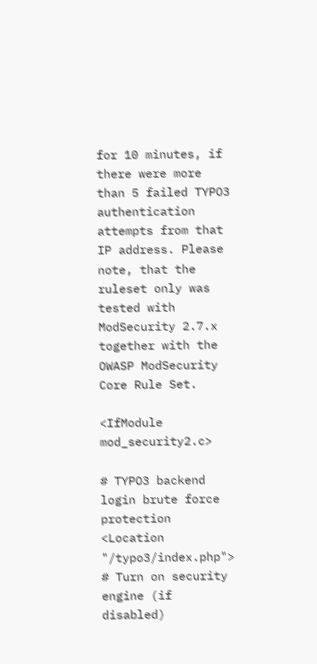for 10 minutes, if there were more than 5 failed TYPO3 authentication attempts from that IP address. Please note, that the ruleset only was tested with ModSecurity 2.7.x together with the OWASP ModSecurity Core Rule Set.

<IfModule mod_security2.c>

# TYPO3 backend login brute force protection
<Location "/typo3/index.php">
# Turn on security engine (if disabled)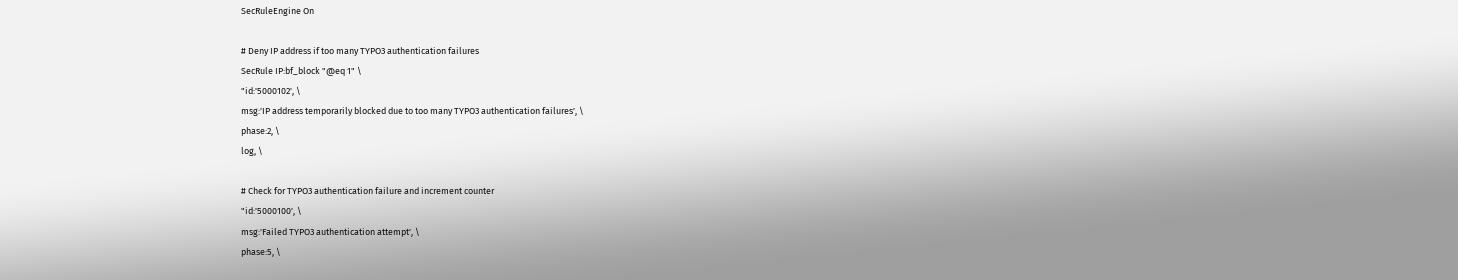SecRuleEngine On

# Deny IP address if too many TYPO3 authentication failures
SecRule IP:bf_block "@eq 1" \
"id:'5000102', \
msg:'IP address temporarily blocked due to too many TYPO3 authentication failures', \
phase:2, \
log, \

# Check for TYPO3 authentication failure and increment counter
"id:'5000100', \
msg:'Failed TYPO3 authentication attempt', \
phase:5, \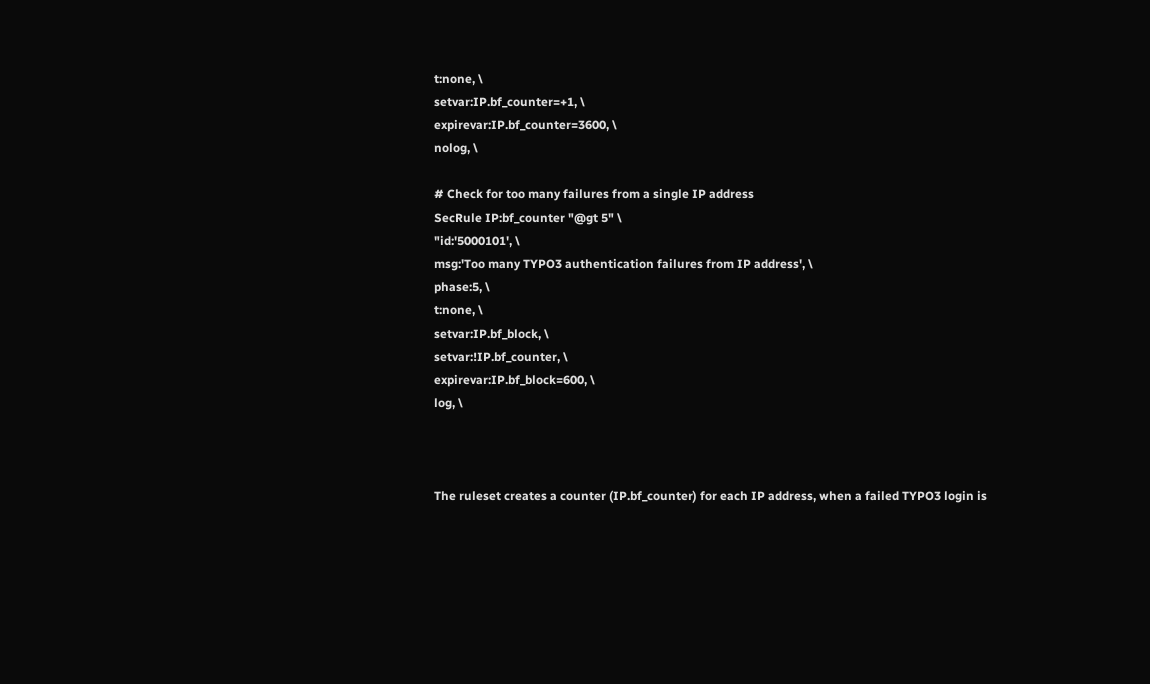t:none, \
setvar:IP.bf_counter=+1, \
expirevar:IP.bf_counter=3600, \
nolog, \

# Check for too many failures from a single IP address
SecRule IP:bf_counter "@gt 5" \
"id:'5000101', \
msg:'Too many TYPO3 authentication failures from IP address', \
phase:5, \
t:none, \
setvar:IP.bf_block, \
setvar:!IP.bf_counter, \
expirevar:IP.bf_block=600, \
log, \



The ruleset creates a counter (IP.bf_counter) for each IP address, when a failed TYPO3 login is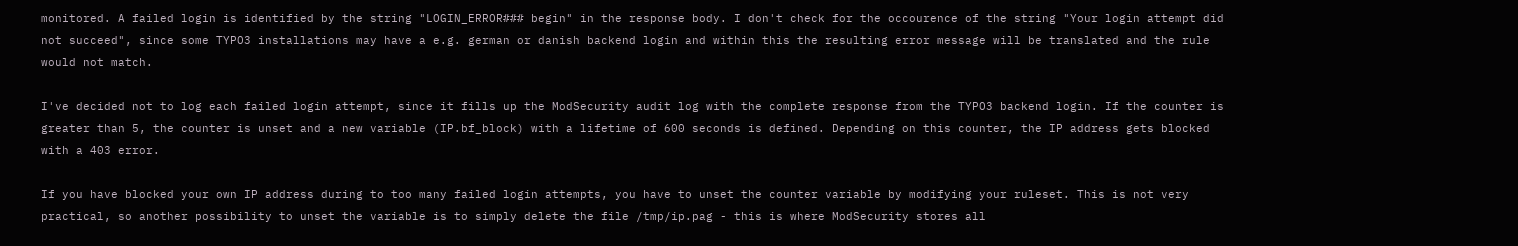monitored. A failed login is identified by the string "LOGIN_ERROR### begin" in the response body. I don't check for the occourence of the string "Your login attempt did not succeed", since some TYPO3 installations may have a e.g. german or danish backend login and within this the resulting error message will be translated and the rule would not match.

I've decided not to log each failed login attempt, since it fills up the ModSecurity audit log with the complete response from the TYPO3 backend login. If the counter is greater than 5, the counter is unset and a new variable (IP.bf_block) with a lifetime of 600 seconds is defined. Depending on this counter, the IP address gets blocked with a 403 error.

If you have blocked your own IP address during to too many failed login attempts, you have to unset the counter variable by modifying your ruleset. This is not very practical, so another possibility to unset the variable is to simply delete the file /tmp/ip.pag - this is where ModSecurity stores all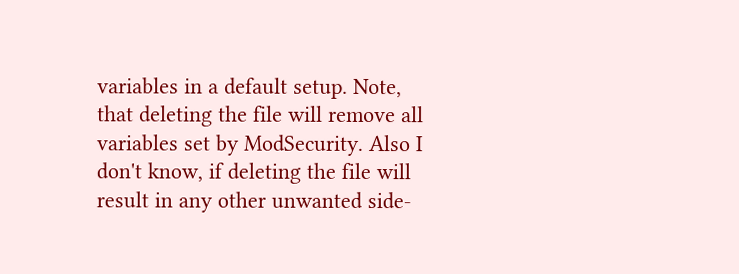variables in a default setup. Note, that deleting the file will remove all variables set by ModSecurity. Also I don't know, if deleting the file will result in any other unwanted side-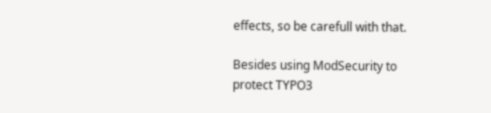effects, so be carefull with that.

Besides using ModSecurity to protect TYPO3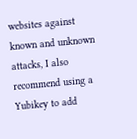websites against known and unknown attacks, I also recommend using a Yubikey to add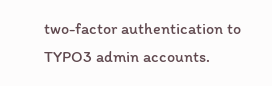two-factor authentication to TYPO3 admin accounts.